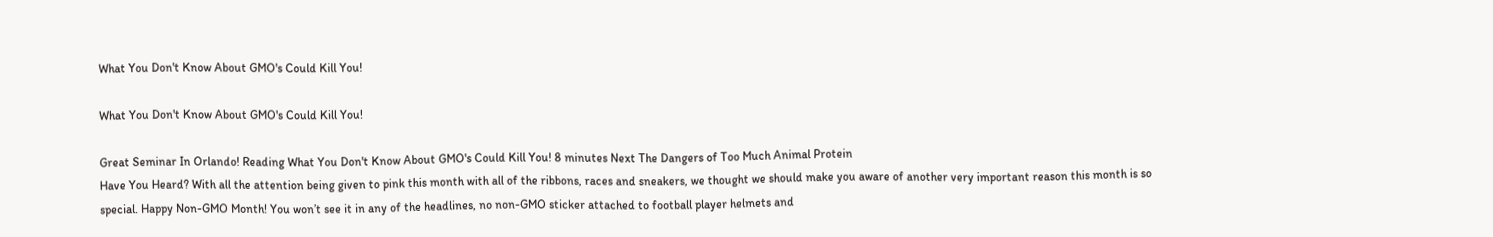What You Don't Know About GMO's Could Kill You!

What You Don't Know About GMO's Could Kill You!

Great Seminar In Orlando! Reading What You Don't Know About GMO's Could Kill You! 8 minutes Next The Dangers of Too Much Animal Protein
Have You Heard? With all the attention being given to pink this month with all of the ribbons, races and sneakers, we thought we should make you aware of another very important reason this month is so special. Happy Non-GMO Month! You won’t see it in any of the headlines, no non-GMO sticker attached to football player helmets and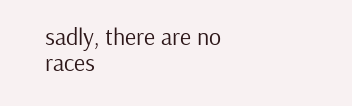sadly, there are no races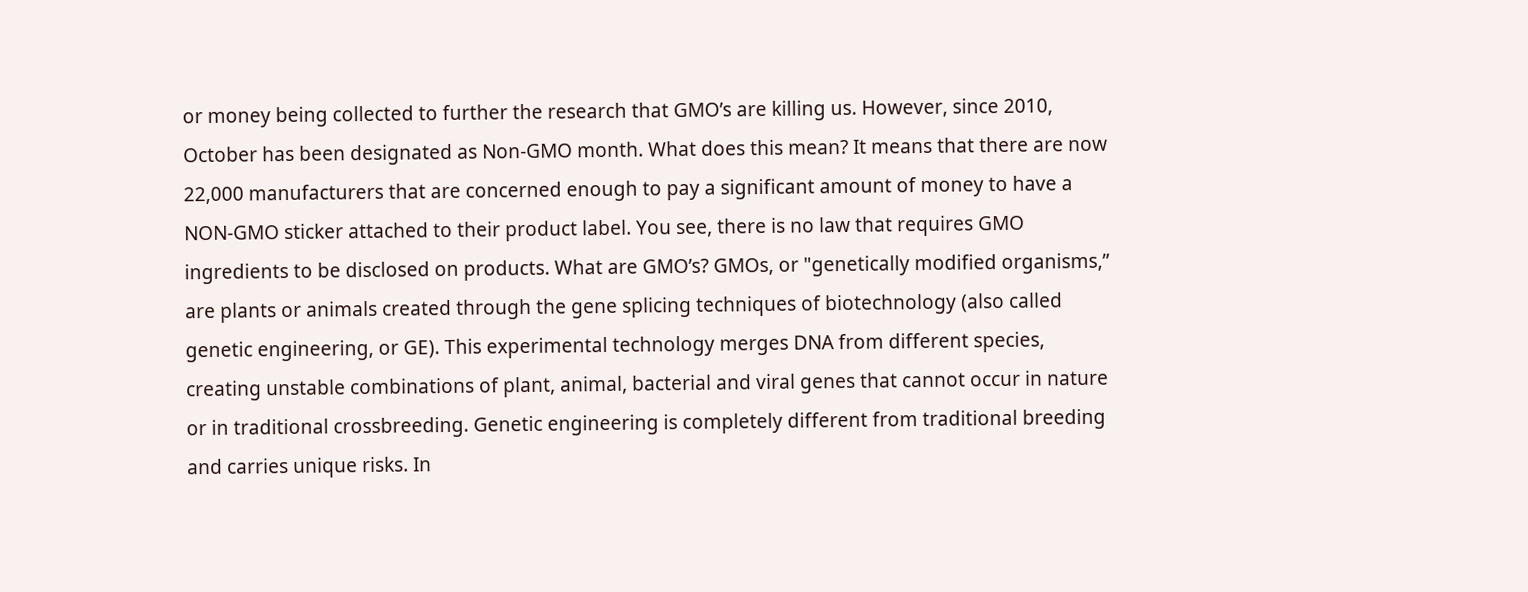or money being collected to further the research that GMO’s are killing us. However, since 2010, October has been designated as Non-GMO month. What does this mean? It means that there are now 22,000 manufacturers that are concerned enough to pay a significant amount of money to have a NON-GMO sticker attached to their product label. You see, there is no law that requires GMO ingredients to be disclosed on products. What are GMO’s? GMOs, or "genetically modified organisms,” are plants or animals created through the gene splicing techniques of biotechnology (also called genetic engineering, or GE). This experimental technology merges DNA from different species, creating unstable combinations of plant, animal, bacterial and viral genes that cannot occur in nature or in traditional crossbreeding. Genetic engineering is completely different from traditional breeding and carries unique risks. In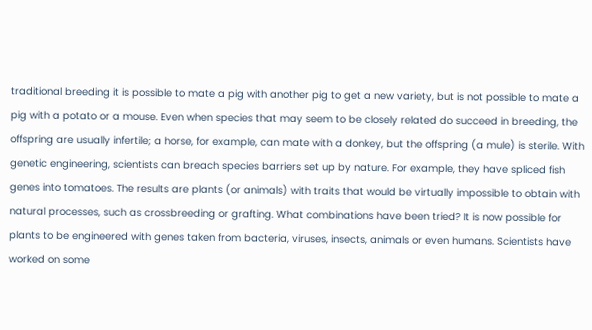traditional breeding it is possible to mate a pig with another pig to get a new variety, but is not possible to mate a pig with a potato or a mouse. Even when species that may seem to be closely related do succeed in breeding, the offspring are usually infertile; a horse, for example, can mate with a donkey, but the offspring (a mule) is sterile. With genetic engineering, scientists can breach species barriers set up by nature. For example, they have spliced fish genes into tomatoes. The results are plants (or animals) with traits that would be virtually impossible to obtain with natural processes, such as crossbreeding or grafting. What combinations have been tried? It is now possible for plants to be engineered with genes taken from bacteria, viruses, insects, animals or even humans. Scientists have worked on some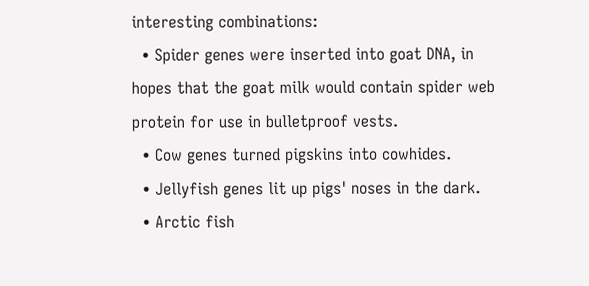interesting combinations:
  • Spider genes were inserted into goat DNA, in hopes that the goat milk would contain spider web protein for use in bulletproof vests.
  • Cow genes turned pigskins into cowhides.
  • Jellyfish genes lit up pigs' noses in the dark.
  • Arctic fish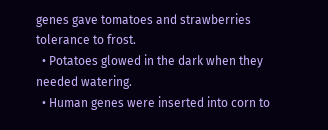genes gave tomatoes and strawberries tolerance to frost.
  • Potatoes glowed in the dark when they needed watering.
  • Human genes were inserted into corn to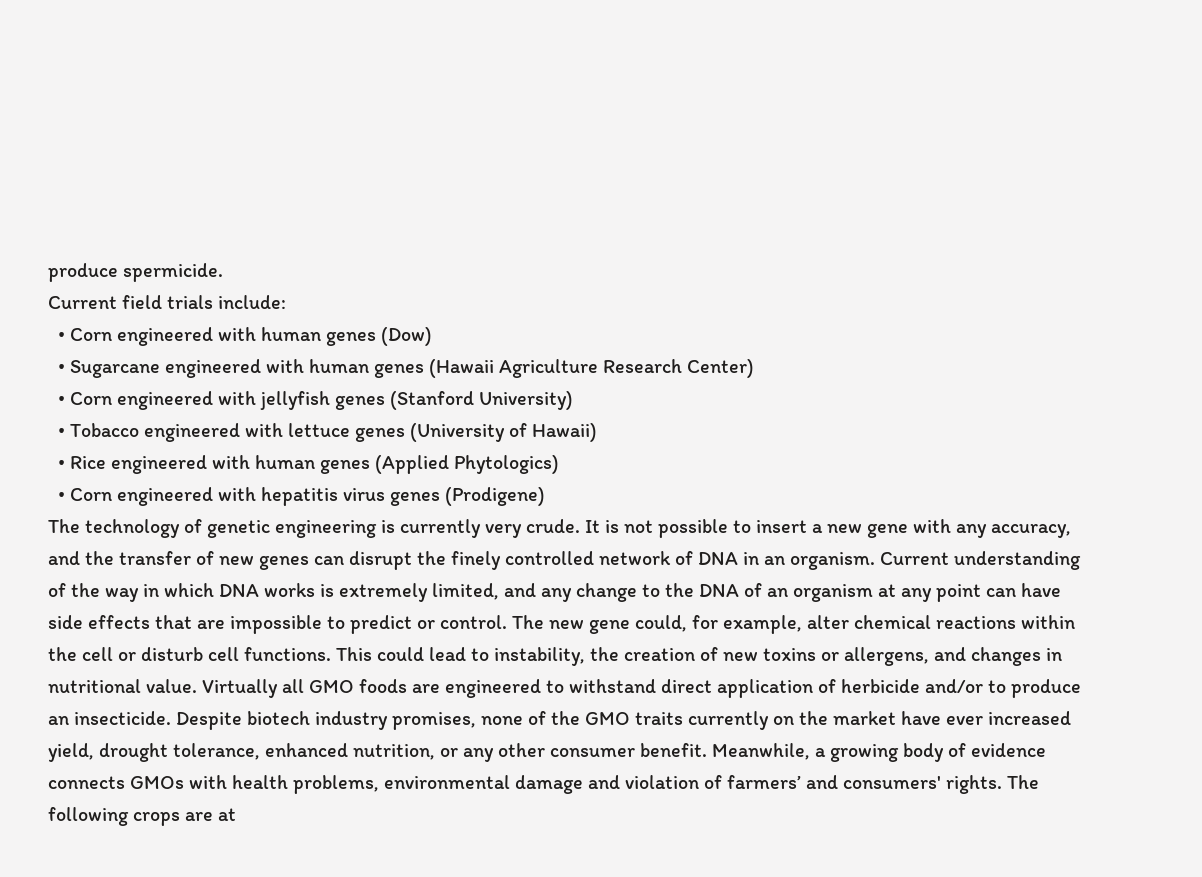produce spermicide.
Current field trials include:
  • Corn engineered with human genes (Dow)
  • Sugarcane engineered with human genes (Hawaii Agriculture Research Center)
  • Corn engineered with jellyfish genes (Stanford University)
  • Tobacco engineered with lettuce genes (University of Hawaii)
  • Rice engineered with human genes (Applied Phytologics)
  • Corn engineered with hepatitis virus genes (Prodigene)
The technology of genetic engineering is currently very crude. It is not possible to insert a new gene with any accuracy, and the transfer of new genes can disrupt the finely controlled network of DNA in an organism. Current understanding of the way in which DNA works is extremely limited, and any change to the DNA of an organism at any point can have side effects that are impossible to predict or control. The new gene could, for example, alter chemical reactions within the cell or disturb cell functions. This could lead to instability, the creation of new toxins or allergens, and changes in nutritional value. Virtually all GMO foods are engineered to withstand direct application of herbicide and/or to produce an insecticide. Despite biotech industry promises, none of the GMO traits currently on the market have ever increased yield, drought tolerance, enhanced nutrition, or any other consumer benefit. Meanwhile, a growing body of evidence connects GMOs with health problems, environmental damage and violation of farmers’ and consumers' rights. The following crops are at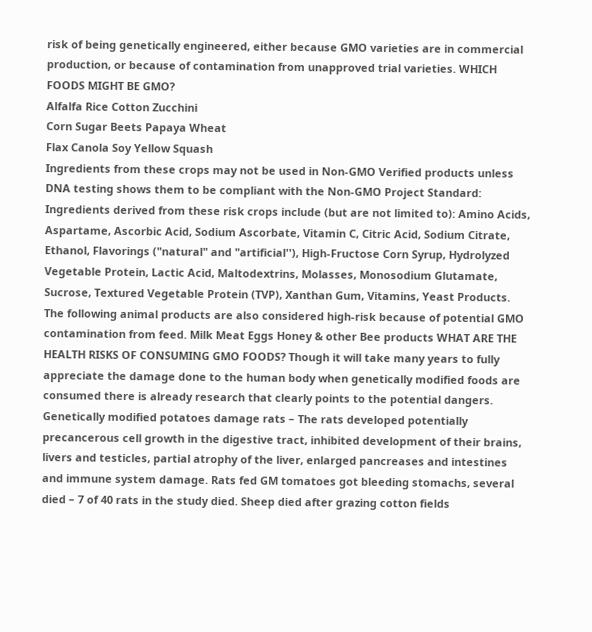risk of being genetically engineered, either because GMO varieties are in commercial production, or because of contamination from unapproved trial varieties. WHICH FOODS MIGHT BE GMO?
Alfalfa Rice Cotton Zucchini
Corn Sugar Beets Papaya Wheat
Flax Canola Soy Yellow Squash
Ingredients from these crops may not be used in Non-GMO Verified products unless DNA testing shows them to be compliant with the Non-GMO Project Standard: Ingredients derived from these risk crops include (but are not limited to): Amino Acids, Aspartame, Ascorbic Acid, Sodium Ascorbate, Vitamin C, Citric Acid, Sodium Citrate, Ethanol, Flavorings ("natural" and "artificial''), High-Fructose Corn Syrup, Hydrolyzed Vegetable Protein, Lactic Acid, Maltodextrins, Molasses, Monosodium Glutamate, Sucrose, Textured Vegetable Protein (TVP), Xanthan Gum, Vitamins, Yeast Products. The following animal products are also considered high-risk because of potential GMO contamination from feed. Milk Meat Eggs Honey & other Bee products WHAT ARE THE HEALTH RISKS OF CONSUMING GMO FOODS? Though it will take many years to fully appreciate the damage done to the human body when genetically modified foods are consumed there is already research that clearly points to the potential dangers. Genetically modified potatoes damage rats – The rats developed potentially precancerous cell growth in the digestive tract, inhibited development of their brains, livers and testicles, partial atrophy of the liver, enlarged pancreases and intestines and immune system damage. Rats fed GM tomatoes got bleeding stomachs, several died – 7 of 40 rats in the study died. Sheep died after grazing cotton fields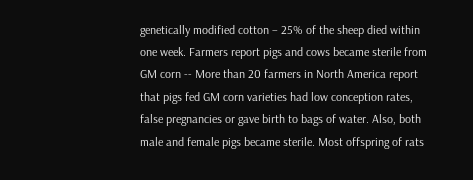genetically modified cotton – 25% of the sheep died within one week. Farmers report pigs and cows became sterile from GM corn -- More than 20 farmers in North America report that pigs fed GM corn varieties had low conception rates, false pregnancies or gave birth to bags of water. Also, both male and female pigs became sterile. Most offspring of rats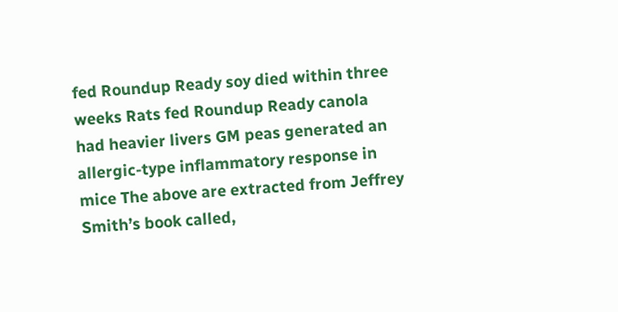fed Roundup Ready soy died within three weeks Rats fed Roundup Ready canola had heavier livers GM peas generated an allergic-type inflammatory response in mice The above are extracted from Jeffrey Smith’s book called,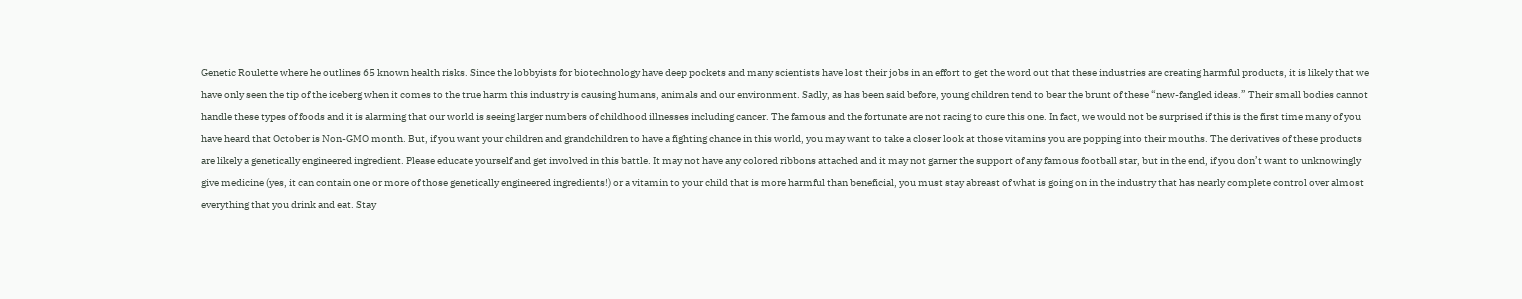Genetic Roulette where he outlines 65 known health risks. Since the lobbyists for biotechnology have deep pockets and many scientists have lost their jobs in an effort to get the word out that these industries are creating harmful products, it is likely that we have only seen the tip of the iceberg when it comes to the true harm this industry is causing humans, animals and our environment. Sadly, as has been said before, young children tend to bear the brunt of these “new-fangled ideas.” Their small bodies cannot handle these types of foods and it is alarming that our world is seeing larger numbers of childhood illnesses including cancer. The famous and the fortunate are not racing to cure this one. In fact, we would not be surprised if this is the first time many of you have heard that October is Non-GMO month. But, if you want your children and grandchildren to have a fighting chance in this world, you may want to take a closer look at those vitamins you are popping into their mouths. The derivatives of these products are likely a genetically engineered ingredient. Please educate yourself and get involved in this battle. It may not have any colored ribbons attached and it may not garner the support of any famous football star, but in the end, if you don’t want to unknowingly give medicine (yes, it can contain one or more of those genetically engineered ingredients!) or a vitamin to your child that is more harmful than beneficial, you must stay abreast of what is going on in the industry that has nearly complete control over almost everything that you drink and eat. Stay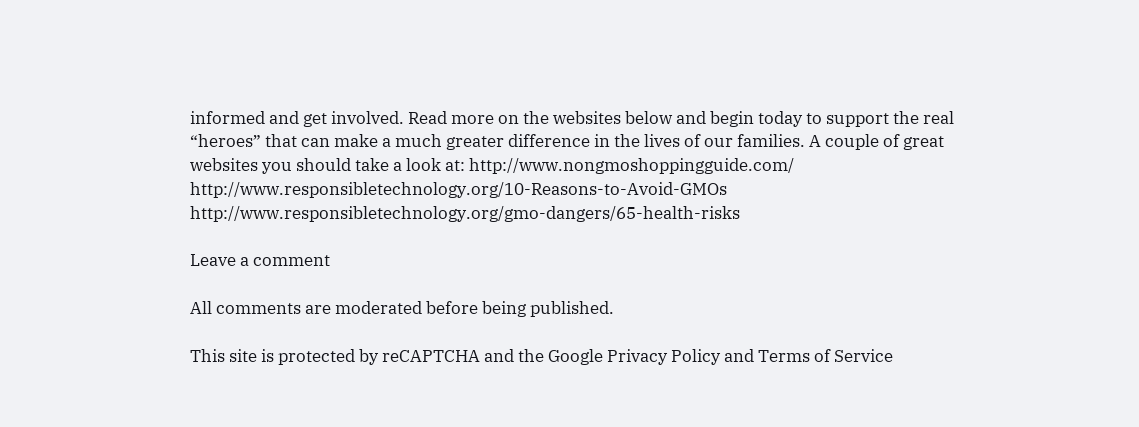informed and get involved. Read more on the websites below and begin today to support the real “heroes” that can make a much greater difference in the lives of our families. A couple of great websites you should take a look at: http://www.nongmoshoppingguide.com/ http://www.responsibletechnology.org/10-Reasons-to-Avoid-GMOs http://www.responsibletechnology.org/gmo-dangers/65-health-risks

Leave a comment

All comments are moderated before being published.

This site is protected by reCAPTCHA and the Google Privacy Policy and Terms of Service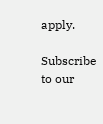apply.

Subscribe to our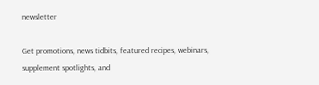newsletter

Get promotions, news tidbits, featured recipes, webinars, supplement spotlights, and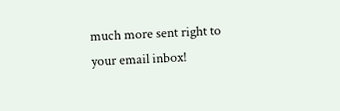much more sent right to your email inbox!